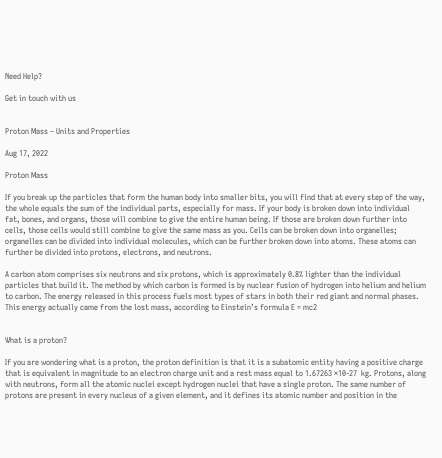Need Help?

Get in touch with us


Proton Mass – Units and Properties

Aug 17, 2022

Proton Mass

If you break up the particles that form the human body into smaller bits, you will find that at every step of the way, the whole equals the sum of the individual parts, especially for mass. If your body is broken down into individual fat, bones, and organs, those will combine to give the entire human being. If those are broken down further into cells, those cells would still combine to give the same mass as you. Cells can be broken down into organelles; organelles can be divided into individual molecules, which can be further broken down into atoms. These atoms can further be divided into protons, electrons, and neutrons.

A carbon atom comprises six neutrons and six protons, which is approximately 0.8% lighter than the individual particles that build it. The method by which carbon is formed is by nuclear fusion of hydrogen into helium and helium to carbon. The energy released in this process fuels most types of stars in both their red giant and normal phases. This energy actually came from the lost mass, according to Einstein’s formula E = mc2


What is a proton?

If you are wondering what is a proton, the proton definition is that it is a subatomic entity having a positive charge that is equivalent in magnitude to an electron charge unit and a rest mass equal to 1.67263 ×10-27  kg. Protons, along with neutrons, form all the atomic nuclei except hydrogen nuclei that have a single proton. The same number of protons are present in every nucleus of a given element, and it defines its atomic number and position in the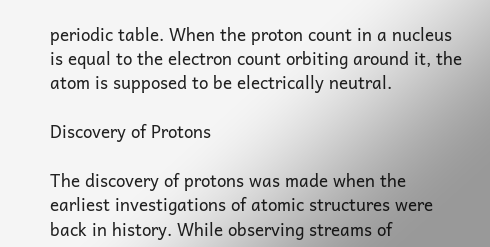periodic table. When the proton count in a nucleus is equal to the electron count orbiting around it, the atom is supposed to be electrically neutral.

Discovery of Protons

The discovery of protons was made when the earliest investigations of atomic structures were back in history. While observing streams of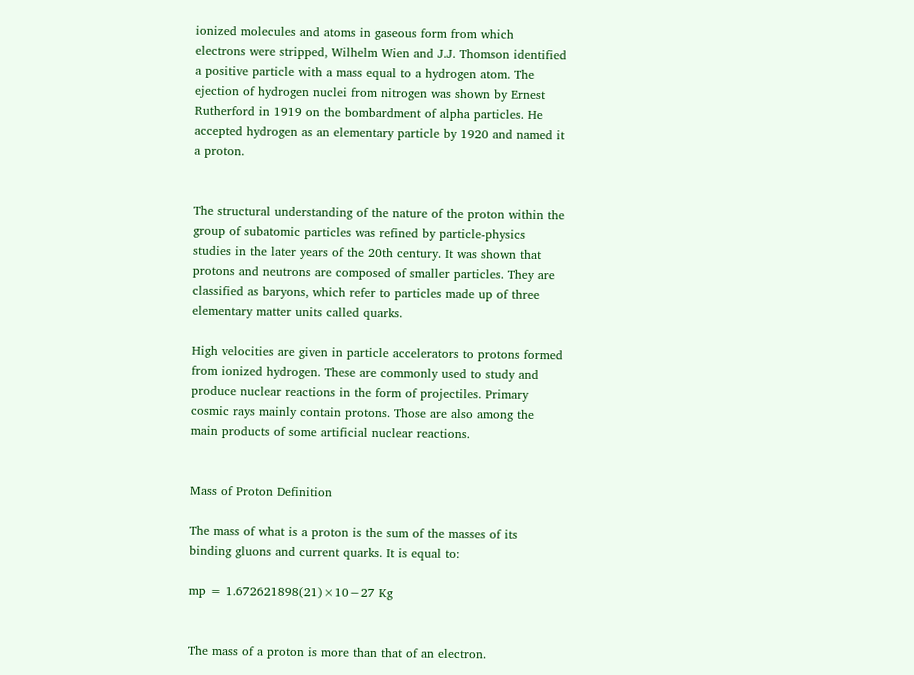ionized molecules and atoms in gaseous form from which electrons were stripped, Wilhelm Wien and J.J. Thomson identified a positive particle with a mass equal to a hydrogen atom. The ejection of hydrogen nuclei from nitrogen was shown by Ernest Rutherford in 1919 on the bombardment of alpha particles. He accepted hydrogen as an elementary particle by 1920 and named it a proton.


The structural understanding of the nature of the proton within the group of subatomic particles was refined by particle-physics studies in the later years of the 20th century. It was shown that protons and neutrons are composed of smaller particles. They are classified as baryons, which refer to particles made up of three elementary matter units called quarks.

High velocities are given in particle accelerators to protons formed from ionized hydrogen. These are commonly used to study and produce nuclear reactions in the form of projectiles. Primary cosmic rays mainly contain protons. Those are also among the main products of some artificial nuclear reactions.


Mass of Proton Definition

The mass of what is a proton is the sum of the masses of its binding gluons and current quarks. It is equal to:

mp = 1.672621898(21)×10−27 Kg


The mass of a proton is more than that of an electron.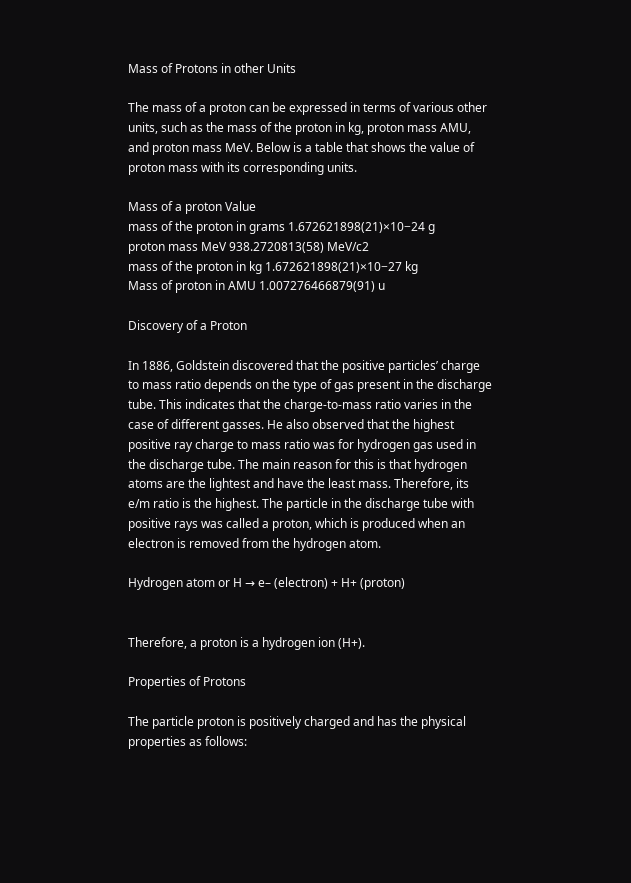Mass of Protons in other Units

The mass of a proton can be expressed in terms of various other units, such as the mass of the proton in kg, proton mass AMU, and proton mass MeV. Below is a table that shows the value of proton mass with its corresponding units.

Mass of a proton Value
mass of the proton in grams 1.672621898(21)×10−24 g
proton mass MeV 938.2720813(58) MeV/c2
mass of the proton in kg 1.672621898(21)×10−27 kg
Mass of proton in AMU 1.007276466879(91) u

Discovery of a Proton

In 1886, Goldstein discovered that the positive particles’ charge to mass ratio depends on the type of gas present in the discharge tube. This indicates that the charge-to-mass ratio varies in the case of different gasses. He also observed that the highest positive ray charge to mass ratio was for hydrogen gas used in the discharge tube. The main reason for this is that hydrogen atoms are the lightest and have the least mass. Therefore, its e/m ratio is the highest. The particle in the discharge tube with positive rays was called a proton, which is produced when an electron is removed from the hydrogen atom.

Hydrogen atom or H → e– (electron) + H+ (proton)


Therefore, a proton is a hydrogen ion (H+).

Properties of Protons

The particle proton is positively charged and has the physical properties as follows: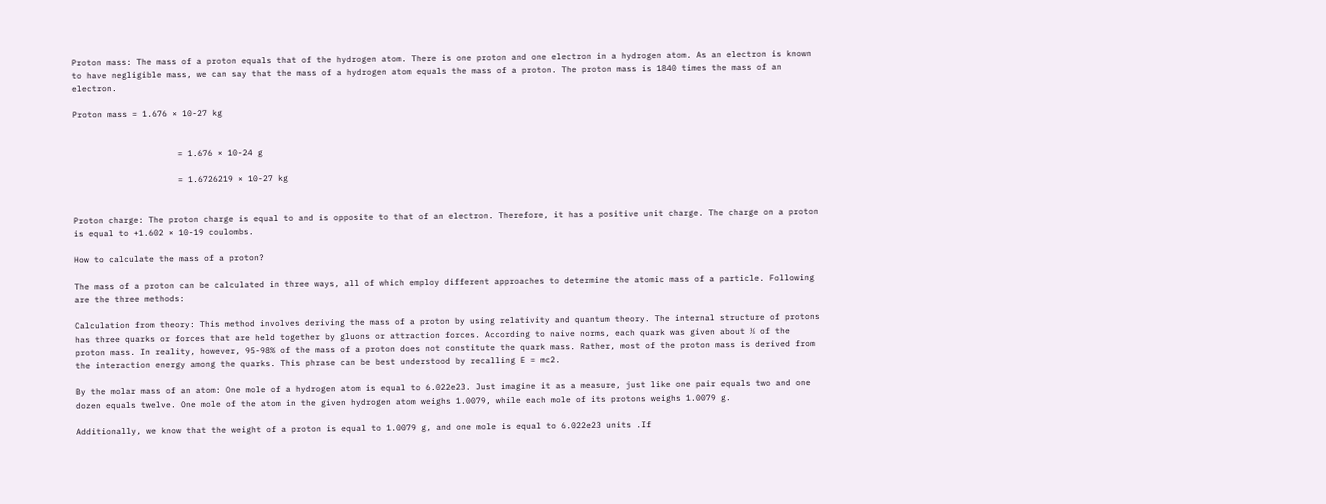Proton mass: The mass of a proton equals that of the hydrogen atom. There is one proton and one electron in a hydrogen atom. As an electron is known to have negligible mass, we can say that the mass of a hydrogen atom equals the mass of a proton. The proton mass is 1840 times the mass of an electron.

Proton mass = 1.676 × 10-27 kg


                     = 1.676 × 10-24 g

                     = 1.6726219 × 10-27 kg


Proton charge: The proton charge is equal to and is opposite to that of an electron. Therefore, it has a positive unit charge. The charge on a proton is equal to +1.602 × 10-19 coulombs.

How to calculate the mass of a proton?

The mass of a proton can be calculated in three ways, all of which employ different approaches to determine the atomic mass of a particle. Following are the three methods:

Calculation from theory: This method involves deriving the mass of a proton by using relativity and quantum theory. The internal structure of protons has three quarks or forces that are held together by gluons or attraction forces. According to naive norms, each quark was given about ⅓ of the proton mass. In reality, however, 95-98% of the mass of a proton does not constitute the quark mass. Rather, most of the proton mass is derived from the interaction energy among the quarks. This phrase can be best understood by recalling E = mc2.

By the molar mass of an atom: One mole of a hydrogen atom is equal to 6.022e23. Just imagine it as a measure, just like one pair equals two and one dozen equals twelve. One mole of the atom in the given hydrogen atom weighs 1.0079, while each mole of its protons weighs 1.0079 g.

Additionally, we know that the weight of a proton is equal to 1.0079 g, and one mole is equal to 6.022e23 units .If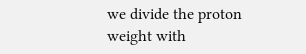we divide the proton weight with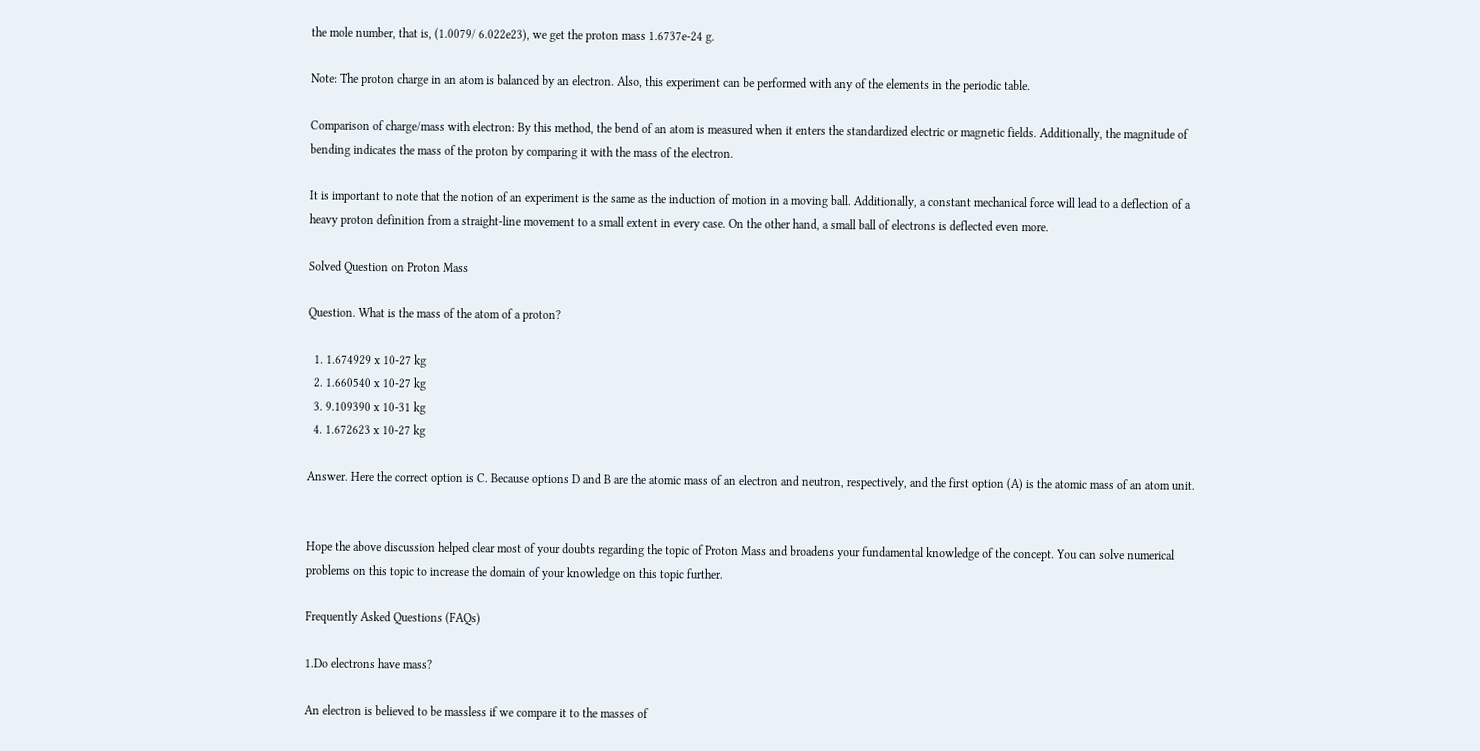the mole number, that is, (1.0079/ 6.022e23), we get the proton mass 1.6737e-24 g.

Note: The proton charge in an atom is balanced by an electron. Also, this experiment can be performed with any of the elements in the periodic table.

Comparison of charge/mass with electron: By this method, the bend of an atom is measured when it enters the standardized electric or magnetic fields. Additionally, the magnitude of bending indicates the mass of the proton by comparing it with the mass of the electron.

It is important to note that the notion of an experiment is the same as the induction of motion in a moving ball. Additionally, a constant mechanical force will lead to a deflection of a heavy proton definition from a straight-line movement to a small extent in every case. On the other hand, a small ball of electrons is deflected even more.

Solved Question on Proton Mass

Question. What is the mass of the atom of a proton?

  1. 1.674929 x 10-27 kg
  2. 1.660540 x 10-27 kg
  3. 9.109390 x 10-31 kg
  4. 1.672623 x 10-27 kg

Answer. Here the correct option is C. Because options D and B are the atomic mass of an electron and neutron, respectively, and the first option (A) is the atomic mass of an atom unit.


Hope the above discussion helped clear most of your doubts regarding the topic of Proton Mass and broadens your fundamental knowledge of the concept. You can solve numerical problems on this topic to increase the domain of your knowledge on this topic further.

Frequently Asked Questions (FAQs)

1.Do electrons have mass?

An electron is believed to be massless if we compare it to the masses of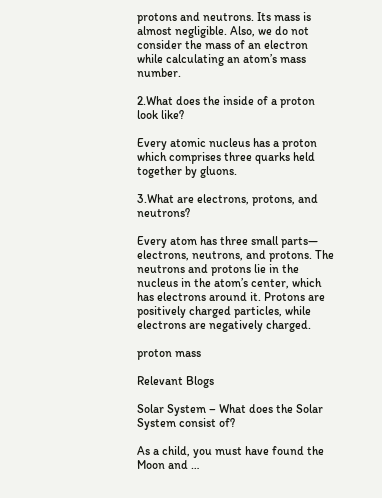protons and neutrons. Its mass is almost negligible. Also, we do not consider the mass of an electron while calculating an atom’s mass number.

2.What does the inside of a proton look like?

Every atomic nucleus has a proton which comprises three quarks held together by gluons.

3.What are electrons, protons, and neutrons?

Every atom has three small parts— electrons, neutrons, and protons. The neutrons and protons lie in the nucleus in the atom’s center, which has electrons around it. Protons are positively charged particles, while electrons are negatively charged.

proton mass

Relevant Blogs

Solar System – What does the Solar System consist of?

As a child, you must have found the Moon and …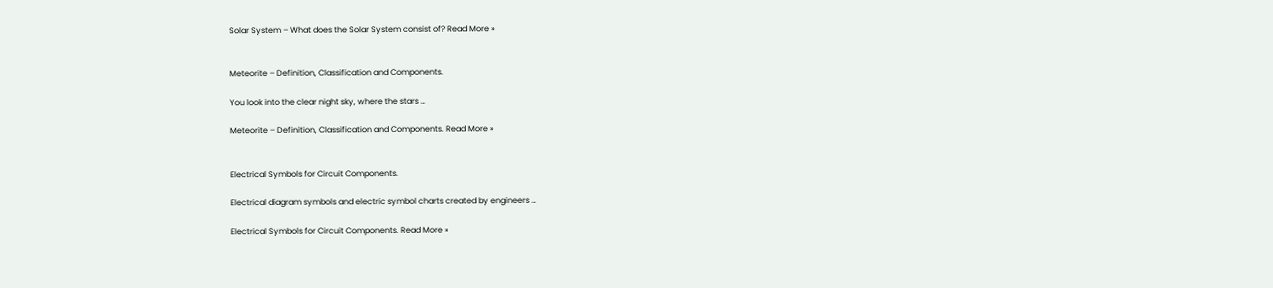Solar System – What does the Solar System consist of? Read More »


Meteorite – Definition, Classification and Components.

You look into the clear night sky, where the stars …

Meteorite – Definition, Classification and Components. Read More »


Electrical Symbols for Circuit Components.

Electrical diagram symbols and electric symbol charts created by engineers …

Electrical Symbols for Circuit Components. Read More »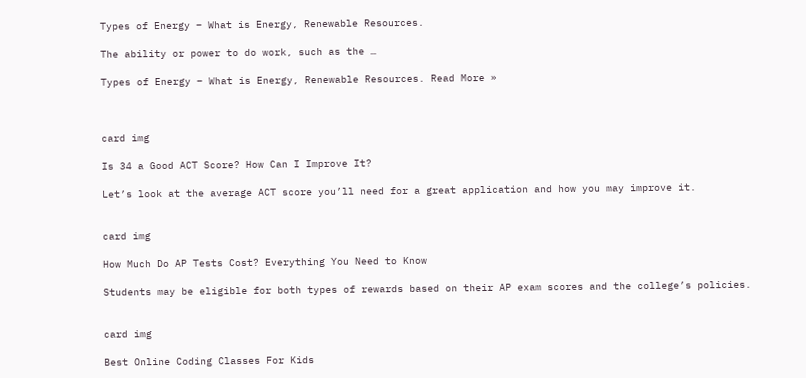Types of Energy – What is Energy, Renewable Resources.

The ability or power to do work, such as the …

Types of Energy – What is Energy, Renewable Resources. Read More »



card img

Is 34 a Good ACT Score? How Can I Improve It?

Let’s look at the average ACT score you’ll need for a great application and how you may improve it.


card img

How Much Do AP Tests Cost? Everything You Need to Know

Students may be eligible for both types of rewards based on their AP exam scores and the college’s policies.


card img

Best Online Coding Classes For Kids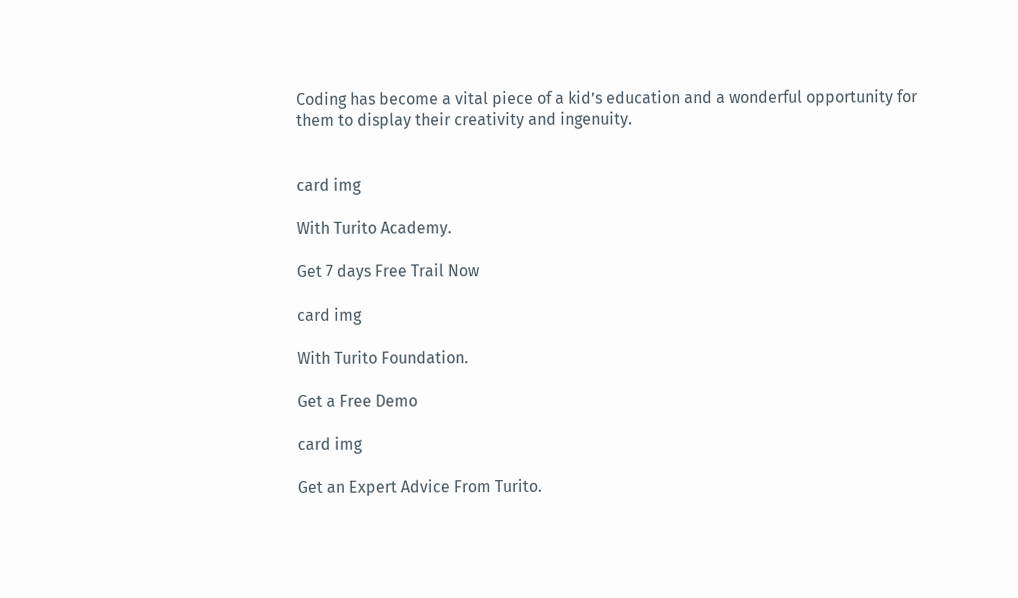Coding has become a vital piece of a kid’s education and a wonderful opportunity for them to display their creativity and ingenuity.


card img

With Turito Academy.

Get 7 days Free Trail Now

card img

With Turito Foundation.

Get a Free Demo

card img

Get an Expert Advice From Turito.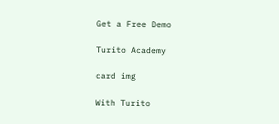Get a Free Demo

Turito Academy

card img

With Turito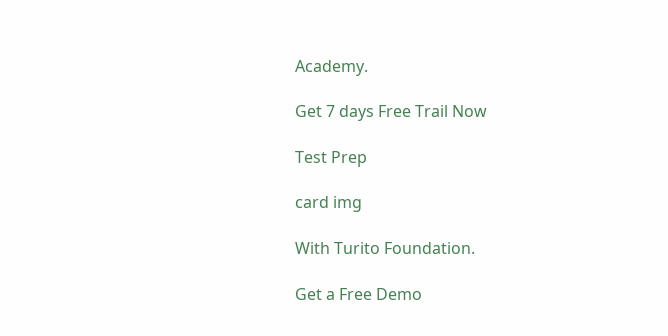Academy.

Get 7 days Free Trail Now

Test Prep

card img

With Turito Foundation.

Get a Free Demo